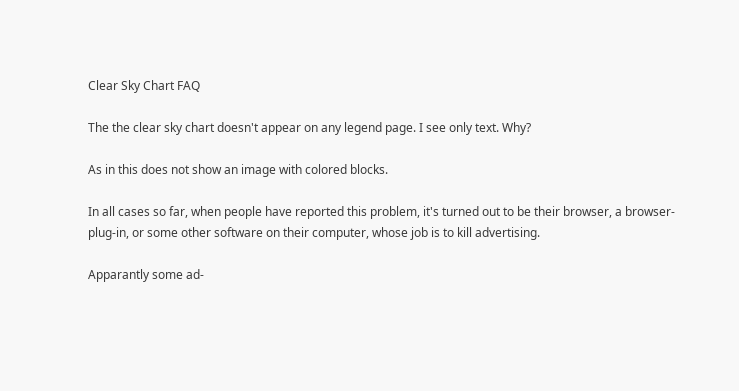Clear Sky Chart FAQ

The the clear sky chart doesn't appear on any legend page. I see only text. Why?

As in this does not show an image with colored blocks.

In all cases so far, when people have reported this problem, it's turned out to be their browser, a browser-plug-in, or some other software on their computer, whose job is to kill advertising.

Apparantly some ad-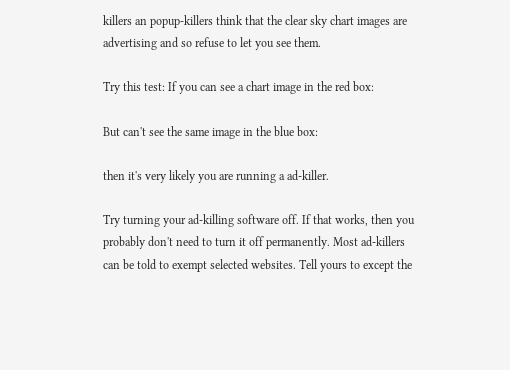killers an popup-killers think that the clear sky chart images are advertising and so refuse to let you see them.

Try this test: If you can see a chart image in the red box:

But can't see the same image in the blue box:

then it's very likely you are running a ad-killer.

Try turning your ad-killing software off. If that works, then you probably don't need to turn it off permanently. Most ad-killers can be told to exempt selected websites. Tell yours to except the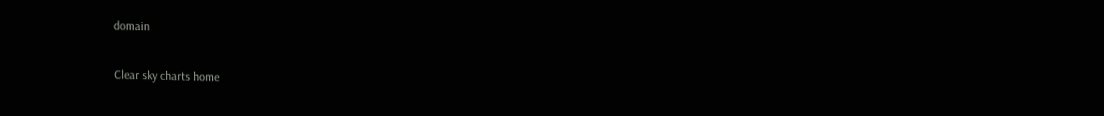domain

Clear sky charts home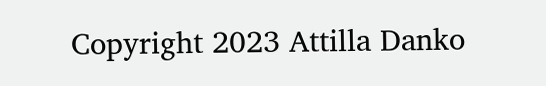Copyright 2023 Attilla Danko